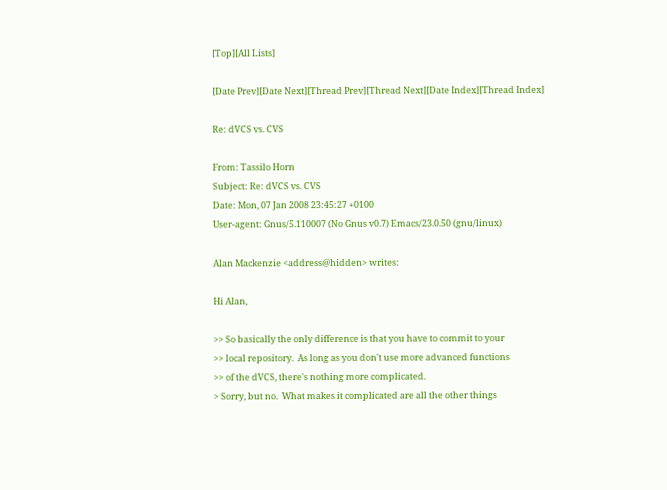[Top][All Lists]

[Date Prev][Date Next][Thread Prev][Thread Next][Date Index][Thread Index]

Re: dVCS vs. CVS

From: Tassilo Horn
Subject: Re: dVCS vs. CVS
Date: Mon, 07 Jan 2008 23:45:27 +0100
User-agent: Gnus/5.110007 (No Gnus v0.7) Emacs/23.0.50 (gnu/linux)

Alan Mackenzie <address@hidden> writes:

Hi Alan,

>> So basically the only difference is that you have to commit to your
>> local repository.  As long as you don't use more advanced functions
>> of the dVCS, there's nothing more complicated.
> Sorry, but no.  What makes it complicated are all the other things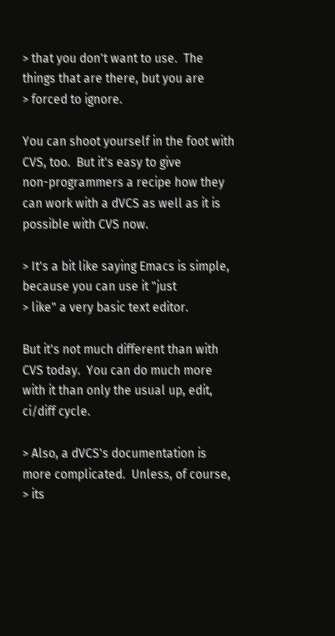> that you don't want to use.  The things that are there, but you are
> forced to ignore.

You can shoot yourself in the foot with CVS, too.  But it's easy to give
non-programmers a recipe how they can work with a dVCS as well as it is
possible with CVS now.

> It's a bit like saying Emacs is simple, because you can use it "just
> like" a very basic text editor.

But it's not much different than with CVS today.  You can do much more
with it than only the usual up, edit, ci/diff cycle.

> Also, a dVCS's documentation is more complicated.  Unless, of course,
> its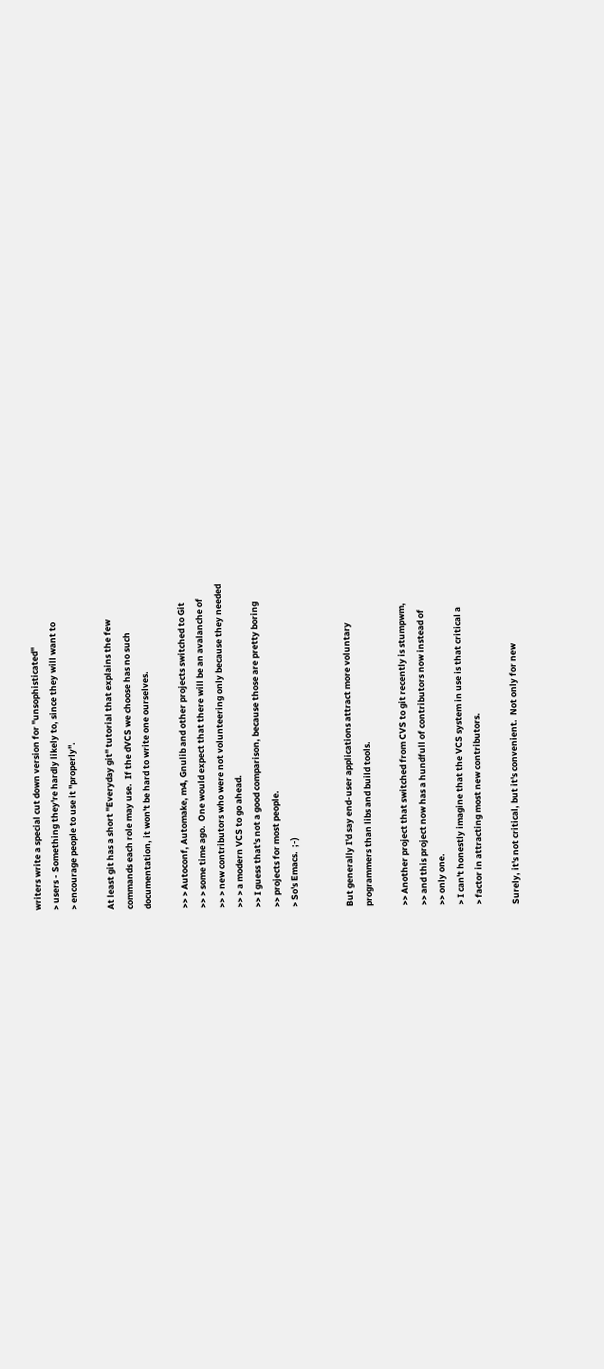writers write a special cut down version for "unsophisticated"
> users - Something they're hardly likely to, since they will want to
> encourage people to use it "properly".

At least git has a short "Everyday git" tutorial that explains the few
commands each role may use.  If the dVCS we choose has no such
documentation, it won't be hard to write one ourselves.

>> > Autoconf, Automake, m4, Gnulib and other projects switched to Git
>> > some time ago.  One would expect that there will be an avalanche of
>> > new contributors who were not volunteering only because they needed
>> > a modern VCS to go ahead.
>> I guess that's not a good comparison, because those are pretty boring
>> projects for most people.
> So's Emacs.  ;-)


But generally I'd say end-user applications attract more voluntary
programmers than libs and build tools.

>> Another project that switched from CVS to git recently is stumpwm,
>> and this project now has a hundfull of contributors now instead of
>> only one.
> I can't honestly imagine that the VCS system in use is that critical a
> factor in attracting most new contributors.

Surely, it's not critical, but it's convenient.  Not only for new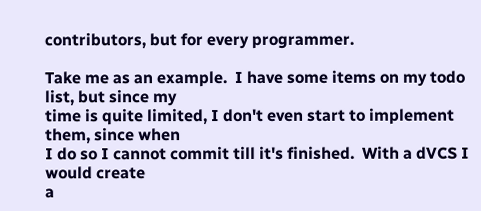contributors, but for every programmer.

Take me as an example.  I have some items on my todo list, but since my
time is quite limited, I don't even start to implement them, since when
I do so I cannot commit till it's finished.  With a dVCS I would create
a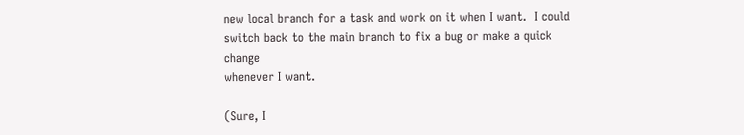new local branch for a task and work on it when I want.  I could
switch back to the main branch to fix a bug or make a quick change
whenever I want.

(Sure, I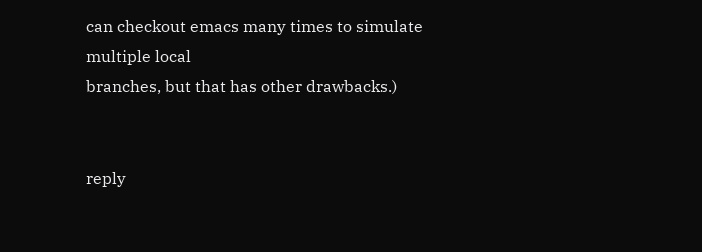can checkout emacs many times to simulate multiple local
branches, but that has other drawbacks.)


reply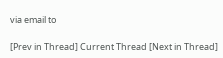via email to

[Prev in Thread] Current Thread [Next in Thread]